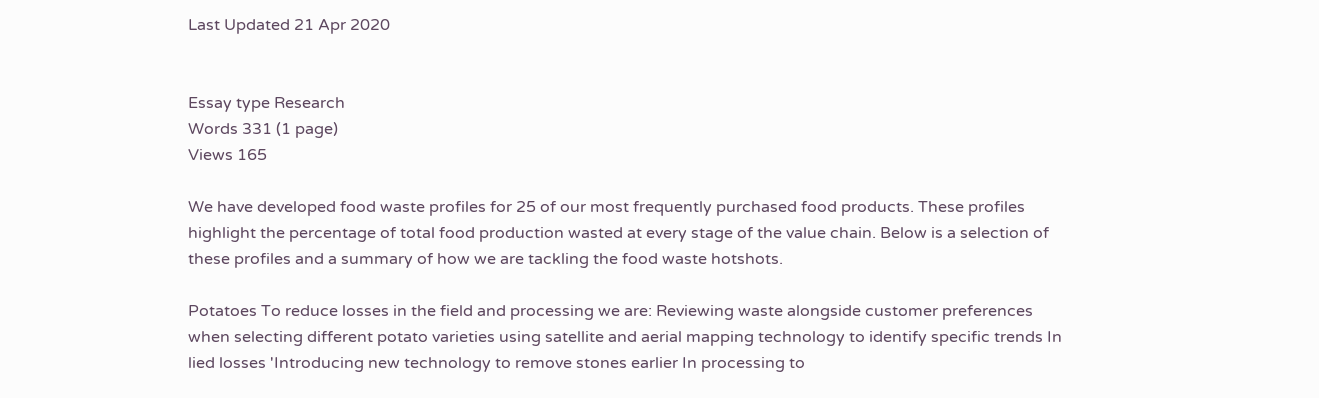Last Updated 21 Apr 2020


Essay type Research
Words 331 (1 page)
Views 165

We have developed food waste profiles for 25 of our most frequently purchased food products. These profiles highlight the percentage of total food production wasted at every stage of the value chain. Below is a selection of these profiles and a summary of how we are tackling the food waste hotshots.

Potatoes To reduce losses in the field and processing we are: Reviewing waste alongside customer preferences when selecting different potato varieties using satellite and aerial mapping technology to identify specific trends In lied losses 'Introducing new technology to remove stones earlier In processing to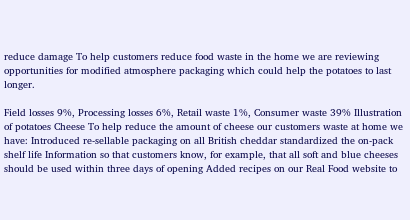reduce damage To help customers reduce food waste in the home we are reviewing opportunities for modified atmosphere packaging which could help the potatoes to last longer.

Field losses 9%, Processing losses 6%, Retail waste 1%, Consumer waste 39% Illustration of potatoes Cheese To help reduce the amount of cheese our customers waste at home we have: Introduced re-sellable packaging on all British cheddar standardized the on-pack shelf life Information so that customers know, for example, that all soft and blue cheeses should be used within three days of opening Added recipes on our Real Food website to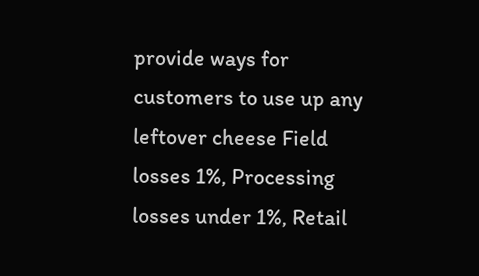provide ways for customers to use up any leftover cheese Field losses 1%, Processing losses under 1%, Retail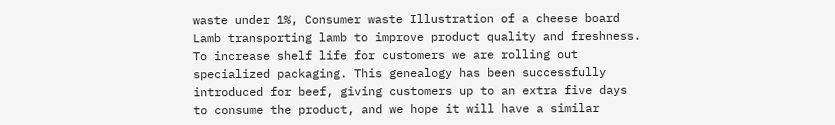waste under 1%, Consumer waste Illustration of a cheese board Lamb transporting lamb to improve product quality and freshness. To increase shelf life for customers we are rolling out specialized packaging. This genealogy has been successfully introduced for beef, giving customers up to an extra five days to consume the product, and we hope it will have a similar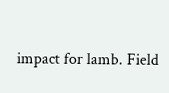impact for lamb. Field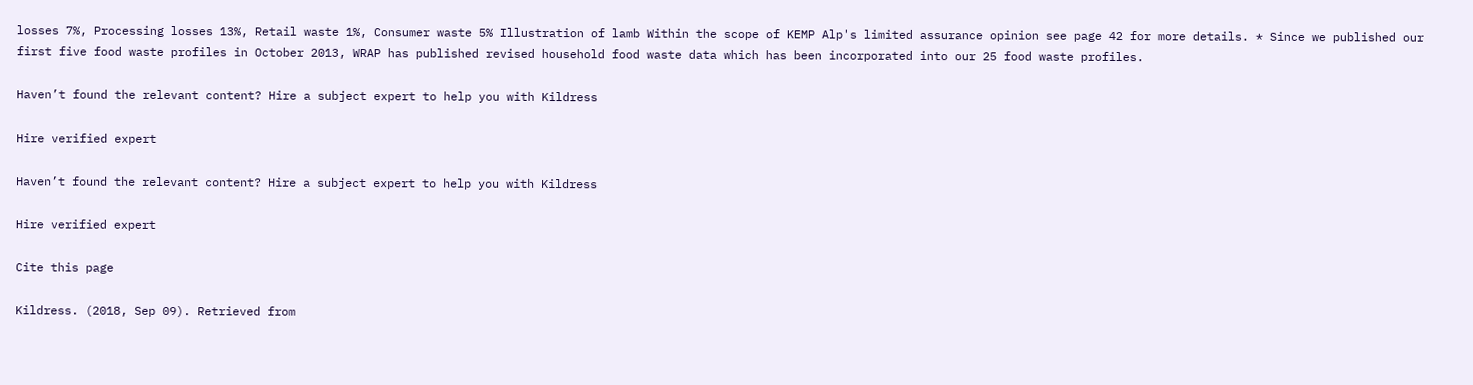losses 7%, Processing losses 13%, Retail waste 1%, Consumer waste 5% Illustration of lamb Within the scope of KEMP Alp's limited assurance opinion see page 42 for more details. * Since we published our first five food waste profiles in October 2013, WRAP has published revised household food waste data which has been incorporated into our 25 food waste profiles.

Haven’t found the relevant content? Hire a subject expert to help you with Kildress

Hire verified expert

Haven’t found the relevant content? Hire a subject expert to help you with Kildress

Hire verified expert

Cite this page

Kildress. (2018, Sep 09). Retrieved from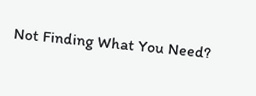Not Finding What You Need?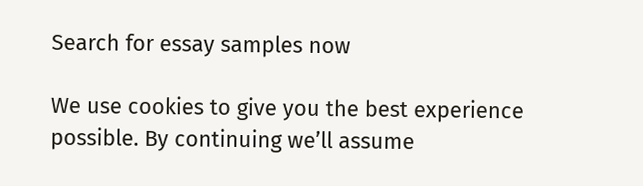Search for essay samples now

We use cookies to give you the best experience possible. By continuing we’ll assume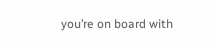you’re on board with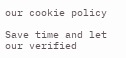our cookie policy

Save time and let our verified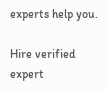experts help you.

Hire verified expert